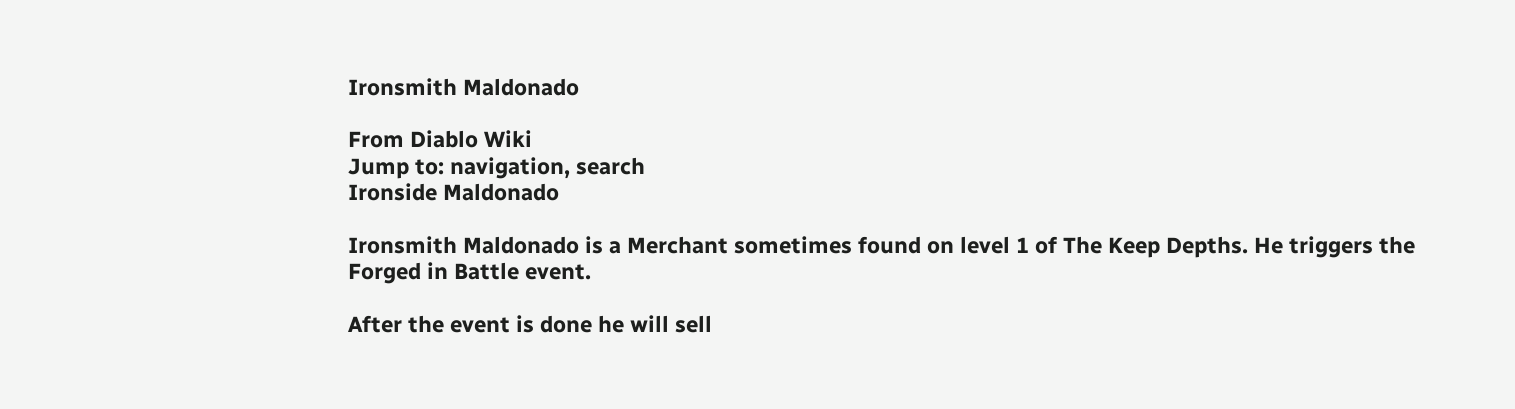Ironsmith Maldonado

From Diablo Wiki
Jump to: navigation, search
Ironside Maldonado

Ironsmith Maldonado is a Merchant sometimes found on level 1 of The Keep Depths. He triggers the Forged in Battle event.

After the event is done he will sell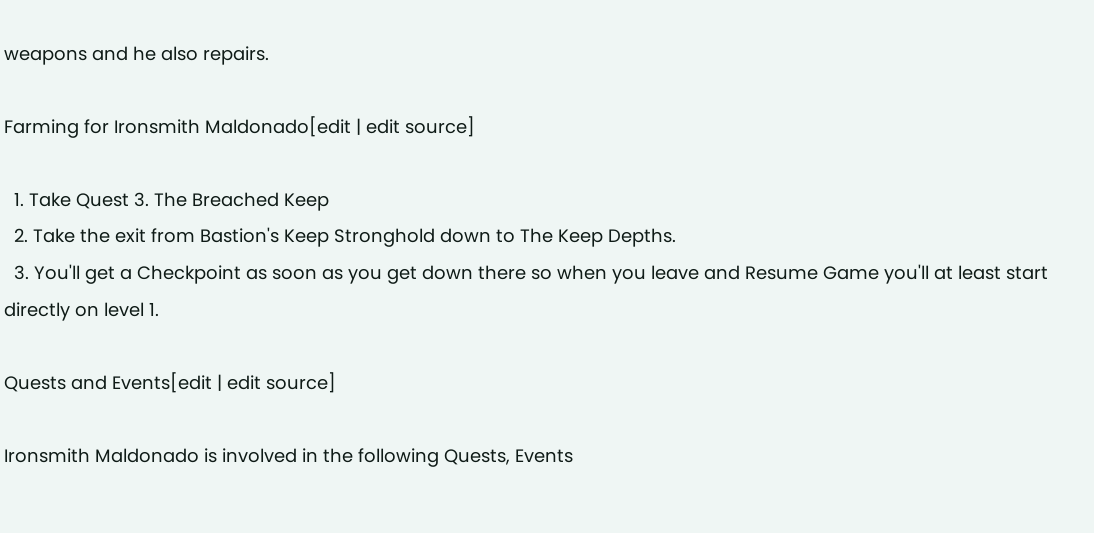weapons and he also repairs.

Farming for Ironsmith Maldonado[edit | edit source]

  1. Take Quest 3. The Breached Keep
  2. Take the exit from Bastion's Keep Stronghold down to The Keep Depths.
  3. You'll get a Checkpoint as soon as you get down there so when you leave and Resume Game you'll at least start directly on level 1.

Quests and Events[edit | edit source]

Ironsmith Maldonado is involved in the following Quests, Events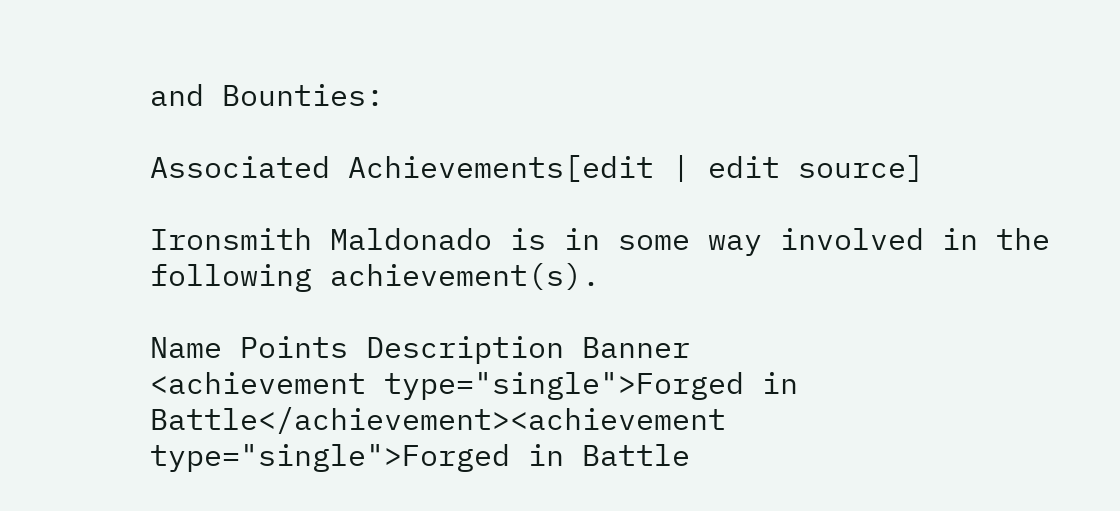and Bounties:

Associated Achievements[edit | edit source]

Ironsmith Maldonado is in some way involved in the following achievement(s).

Name Points Description Banner
<achievement type="single">Forged in Battle</achievement><achievement type="single">Forged in Battle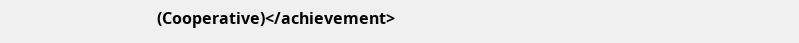(Cooperative)</achievement>